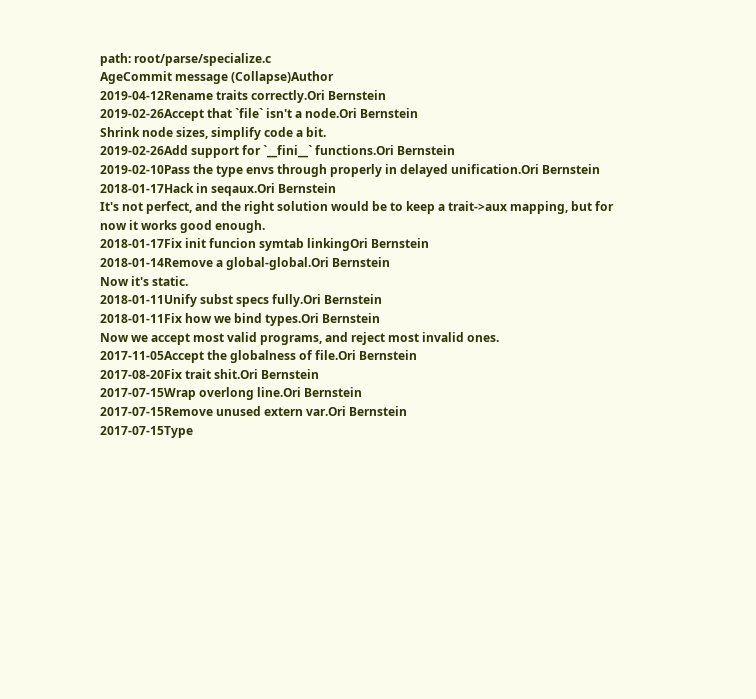path: root/parse/specialize.c
AgeCommit message (Collapse)Author
2019-04-12Rename traits correctly.Ori Bernstein
2019-02-26Accept that `file` isn't a node.Ori Bernstein
Shrink node sizes, simplify code a bit.
2019-02-26Add support for `__fini__` functions.Ori Bernstein
2019-02-10Pass the type envs through properly in delayed unification.Ori Bernstein
2018-01-17Hack in seqaux.Ori Bernstein
It's not perfect, and the right solution would be to keep a trait->aux mapping, but for now it works good enough.
2018-01-17Fix init funcion symtab linkingOri Bernstein
2018-01-14Remove a global-global.Ori Bernstein
Now it's static.
2018-01-11Unify subst specs fully.Ori Bernstein
2018-01-11Fix how we bind types.Ori Bernstein
Now we accept most valid programs, and reject most invalid ones.
2017-11-05Accept the globalness of file.Ori Bernstein
2017-08-20Fix trait shit.Ori Bernstein
2017-07-15Wrap overlong line.Ori Bernstein
2017-07-15Remove unused extern var.Ori Bernstein
2017-07-15Type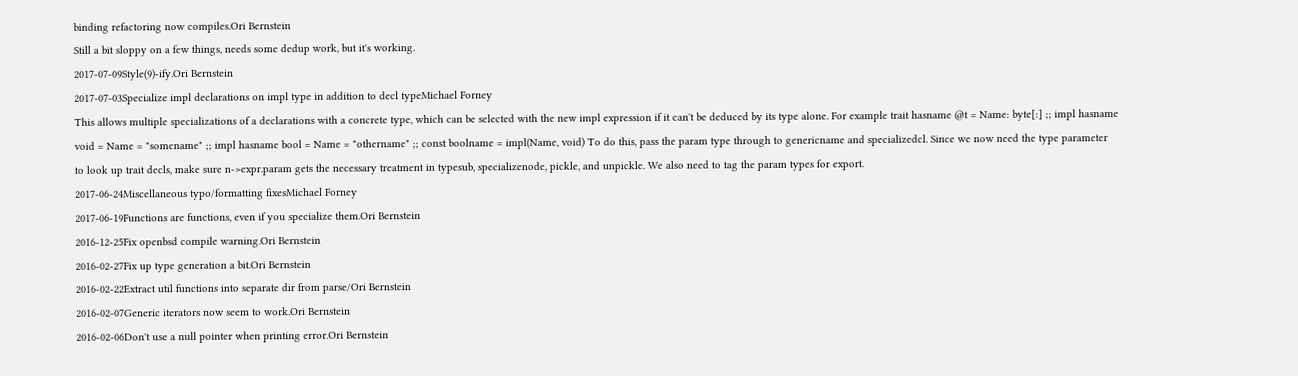binding refactoring now compiles.Ori Bernstein
Still a bit sloppy on a few things, needs some dedup work, but it's working.
2017-07-09Style(9)-ify.Ori Bernstein
2017-07-03Specialize impl declarations on impl type in addition to decl typeMichael Forney
This allows multiple specializations of a declarations with a concrete type, which can be selected with the new impl expression if it can't be deduced by its type alone. For example trait hasname @t = Name: byte[:] ;; impl hasname void = Name = "somename" ;; impl hasname bool = Name = "othername" ;; const boolname = impl(Name, void) To do this, pass the param type through to genericname and specializedcl. Since we now need the type parameter to look up trait decls, make sure n->expr.param gets the necessary treatment in typesub, specializenode, pickle, and unpickle. We also need to tag the param types for export.
2017-06-24Miscellaneous typo/formatting fixesMichael Forney
2017-06-19Functions are functions, even if you specialize them.Ori Bernstein
2016-12-25Fix openbsd compile warning.Ori Bernstein
2016-02-27Fix up type generation a bit.Ori Bernstein
2016-02-22Extract util functions into separate dir from parse/Ori Bernstein
2016-02-07Generic iterators now seem to work.Ori Bernstein
2016-02-06Don't use a null pointer when printing error.Ori Bernstein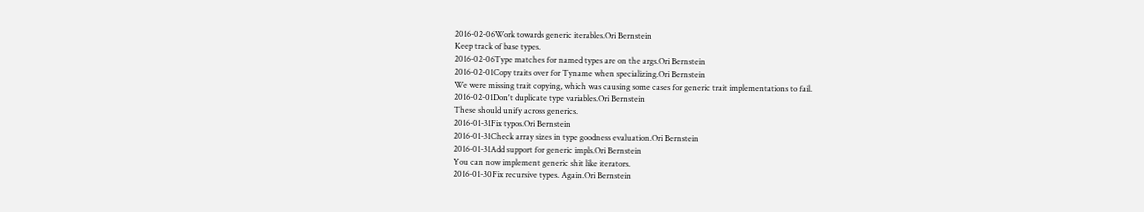2016-02-06Work towards generic iterables.Ori Bernstein
Keep track of base types.
2016-02-06Type matches for named types are on the args.Ori Bernstein
2016-02-01Copy traits over for Tyname when specializing.Ori Bernstein
We were missing trait copying, which was causing some cases for generic trait implementations to fail.
2016-02-01Don't duplicate type variables.Ori Bernstein
These should unify across generics.
2016-01-31Fix typos.Ori Bernstein
2016-01-31Check array sizes in type goodness evaluation.Ori Bernstein
2016-01-31Add support for generic impls.Ori Bernstein
You can now implement generic shit like iterators.
2016-01-30Fix recursive types. Again.Ori Bernstein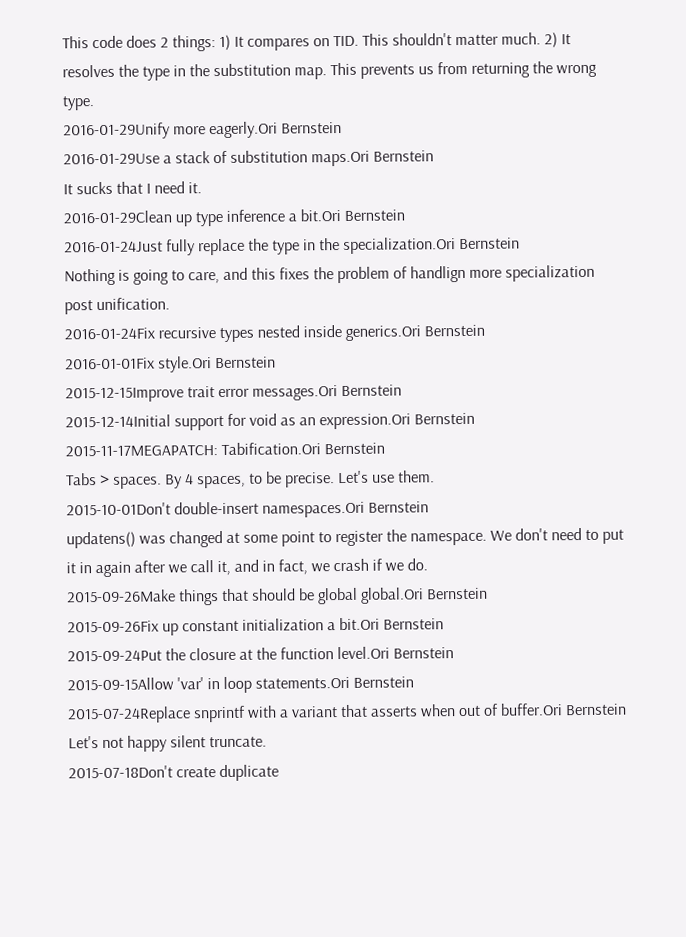This code does 2 things: 1) It compares on TID. This shouldn't matter much. 2) It resolves the type in the substitution map. This prevents us from returning the wrong type.
2016-01-29Unify more eagerly.Ori Bernstein
2016-01-29Use a stack of substitution maps.Ori Bernstein
It sucks that I need it.
2016-01-29Clean up type inference a bit.Ori Bernstein
2016-01-24Just fully replace the type in the specialization.Ori Bernstein
Nothing is going to care, and this fixes the problem of handlign more specialization post unification.
2016-01-24Fix recursive types nested inside generics.Ori Bernstein
2016-01-01Fix style.Ori Bernstein
2015-12-15Improve trait error messages.Ori Bernstein
2015-12-14Initial support for void as an expression.Ori Bernstein
2015-11-17MEGAPATCH: Tabification.Ori Bernstein
Tabs > spaces. By 4 spaces, to be precise. Let's use them.
2015-10-01Don't double-insert namespaces.Ori Bernstein
updatens() was changed at some point to register the namespace. We don't need to put it in again after we call it, and in fact, we crash if we do.
2015-09-26Make things that should be global global.Ori Bernstein
2015-09-26Fix up constant initialization a bit.Ori Bernstein
2015-09-24Put the closure at the function level.Ori Bernstein
2015-09-15Allow 'var' in loop statements.Ori Bernstein
2015-07-24Replace snprintf with a variant that asserts when out of buffer.Ori Bernstein
Let's not happy silent truncate.
2015-07-18Don't create duplicate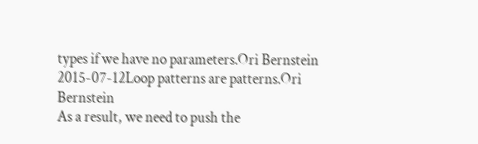types if we have no parameters.Ori Bernstein
2015-07-12Loop patterns are patterns.Ori Bernstein
As a result, we need to push the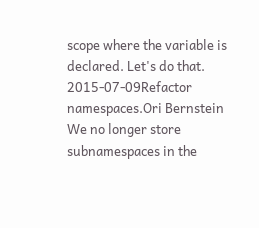scope where the variable is declared. Let's do that.
2015-07-09Refactor namespaces.Ori Bernstein
We no longer store subnamespaces in the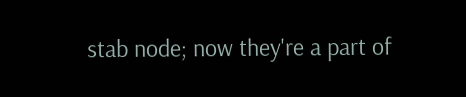stab node; now they're a part of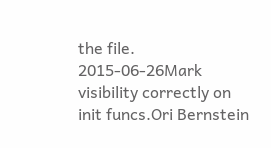the file.
2015-06-26Mark visibility correctly on init funcs.Ori Bernstein